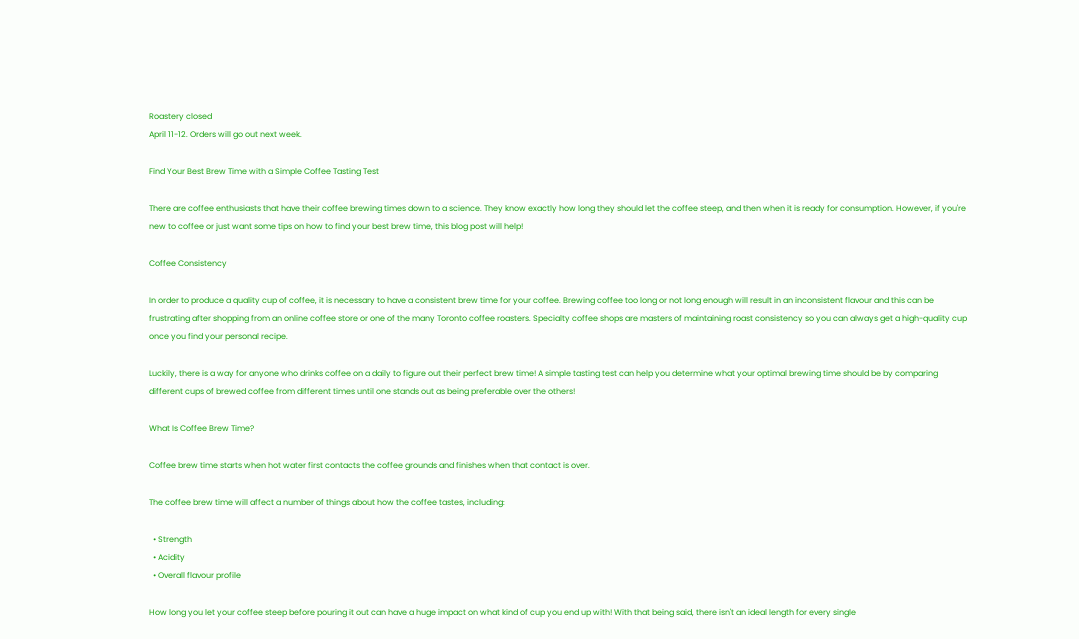Roastery closed
April 11-12. Orders will go out next week.

Find Your Best Brew Time with a Simple Coffee Tasting Test

There are coffee enthusiasts that have their coffee brewing times down to a science. They know exactly how long they should let the coffee steep, and then when it is ready for consumption. However, if you're new to coffee or just want some tips on how to find your best brew time, this blog post will help!

Coffee Consistency

In order to produce a quality cup of coffee, it is necessary to have a consistent brew time for your coffee. Brewing coffee too long or not long enough will result in an inconsistent flavour and this can be frustrating after shopping from an online coffee store or one of the many Toronto coffee roasters. Specialty coffee shops are masters of maintaining roast consistency so you can always get a high-quality cup once you find your personal recipe.

Luckily, there is a way for anyone who drinks coffee on a daily to figure out their perfect brew time! A simple tasting test can help you determine what your optimal brewing time should be by comparing different cups of brewed coffee from different times until one stands out as being preferable over the others!

What Is Coffee Brew Time?

Coffee brew time starts when hot water first contacts the coffee grounds and finishes when that contact is over.

The coffee brew time will affect a number of things about how the coffee tastes, including:

  • Strength
  • Acidity
  • Overall flavour profile

How long you let your coffee steep before pouring it out can have a huge impact on what kind of cup you end up with! With that being said, there isn't an ideal length for every single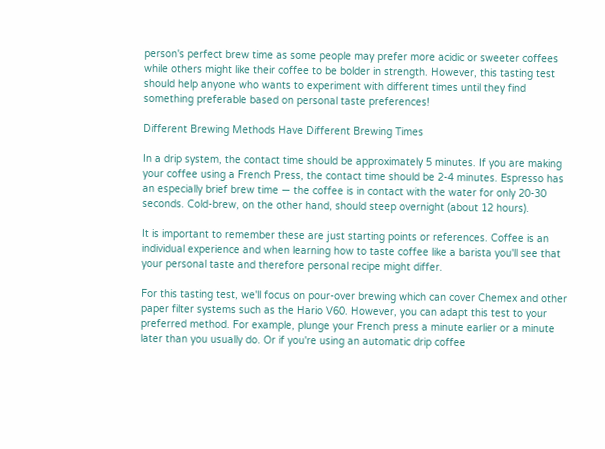person's perfect brew time as some people may prefer more acidic or sweeter coffees while others might like their coffee to be bolder in strength. However, this tasting test should help anyone who wants to experiment with different times until they find something preferable based on personal taste preferences!

Different Brewing Methods Have Different Brewing Times

In a drip system, the contact time should be approximately 5 minutes. If you are making your coffee using a French Press, the contact time should be 2-4 minutes. Espresso has an especially brief brew time — the coffee is in contact with the water for only 20-30 seconds. Cold-brew, on the other hand, should steep overnight (about 12 hours).

It is important to remember these are just starting points or references. Coffee is an individual experience and when learning how to taste coffee like a barista you'll see that your personal taste and therefore personal recipe might differ.

For this tasting test, we'll focus on pour-over brewing which can cover Chemex and other paper filter systems such as the Hario V60. However, you can adapt this test to your preferred method. For example, plunge your French press a minute earlier or a minute later than you usually do. Or if you're using an automatic drip coffee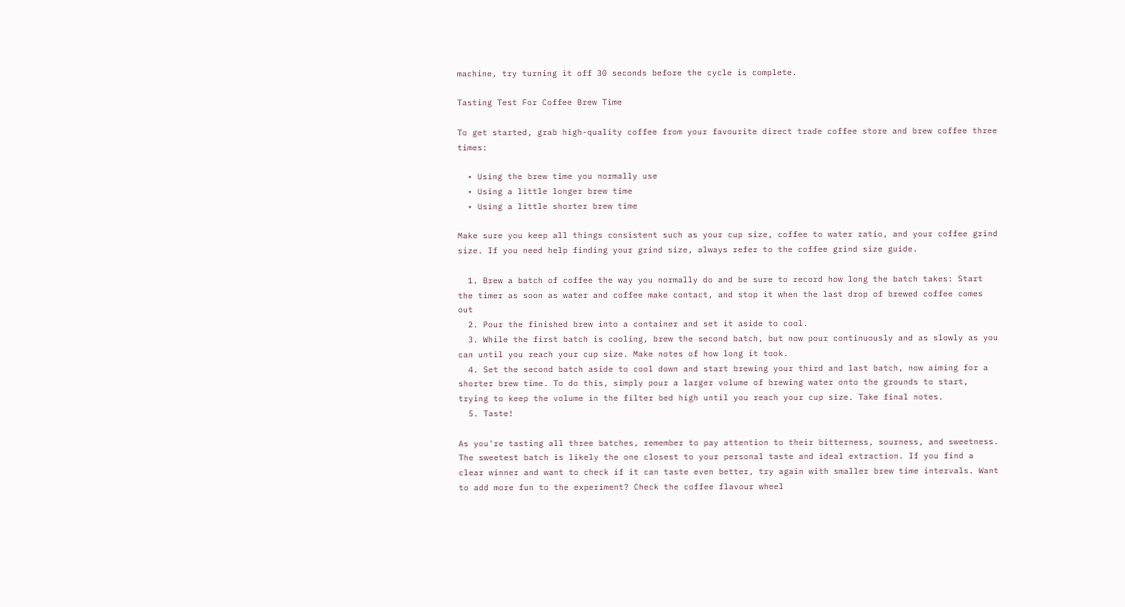machine, try turning it off 30 seconds before the cycle is complete.

Tasting Test For Coffee Brew Time

To get started, grab high-quality coffee from your favourite direct trade coffee store and brew coffee three times:

  • Using the brew time you normally use
  • Using a little longer brew time
  • Using a little shorter brew time

Make sure you keep all things consistent such as your cup size, coffee to water ratio, and your coffee grind size. If you need help finding your grind size, always refer to the coffee grind size guide.

  1. Brew a batch of coffee the way you normally do and be sure to record how long the batch takes: Start the timer as soon as water and coffee make contact, and stop it when the last drop of brewed coffee comes out
  2. Pour the finished brew into a container and set it aside to cool.
  3. While the first batch is cooling, brew the second batch, but now pour continuously and as slowly as you can until you reach your cup size. Make notes of how long it took.
  4. Set the second batch aside to cool down and start brewing your third and last batch, now aiming for a shorter brew time. To do this, simply pour a larger volume of brewing water onto the grounds to start, trying to keep the volume in the filter bed high until you reach your cup size. Take final notes.
  5. Taste!

As you're tasting all three batches, remember to pay attention to their bitterness, sourness, and sweetness. The sweetest batch is likely the one closest to your personal taste and ideal extraction. If you find a clear winner and want to check if it can taste even better, try again with smaller brew time intervals. Want to add more fun to the experiment? Check the coffee flavour wheel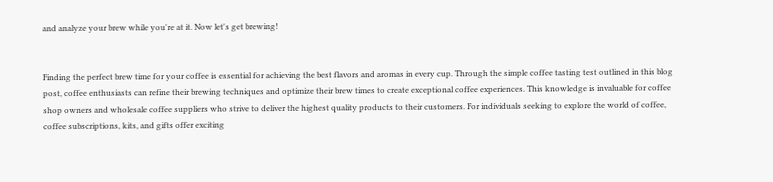and analyze your brew while you're at it. Now let's get brewing!


Finding the perfect brew time for your coffee is essential for achieving the best flavors and aromas in every cup. Through the simple coffee tasting test outlined in this blog post, coffee enthusiasts can refine their brewing techniques and optimize their brew times to create exceptional coffee experiences. This knowledge is invaluable for coffee shop owners and wholesale coffee suppliers who strive to deliver the highest quality products to their customers. For individuals seeking to explore the world of coffee, coffee subscriptions, kits, and gifts offer exciting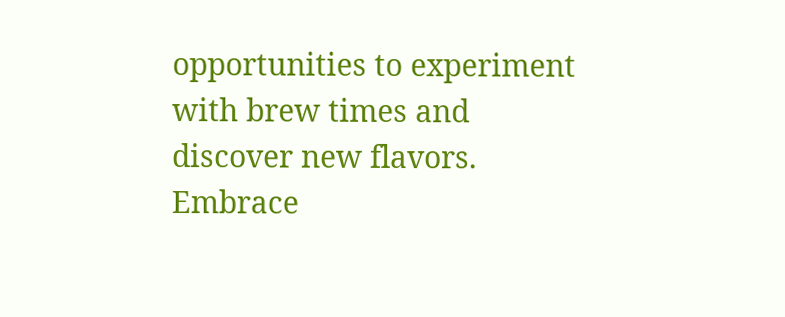opportunities to experiment with brew times and discover new flavors. Embrace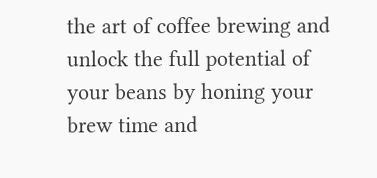the art of coffee brewing and unlock the full potential of your beans by honing your brew time and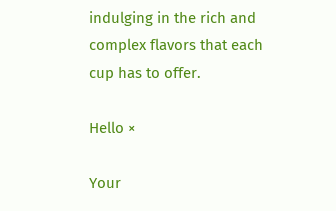indulging in the rich and complex flavors that each cup has to offer.

Hello ×

Your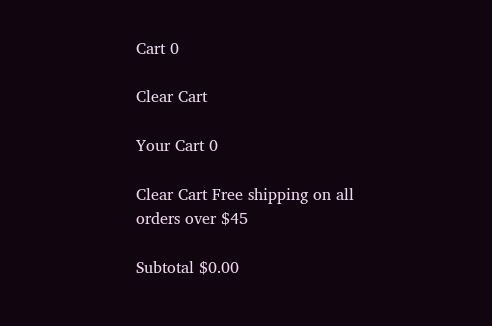Cart 0

Clear Cart

Your Cart 0

Clear Cart Free shipping on all orders over $45

Subtotal $0.00